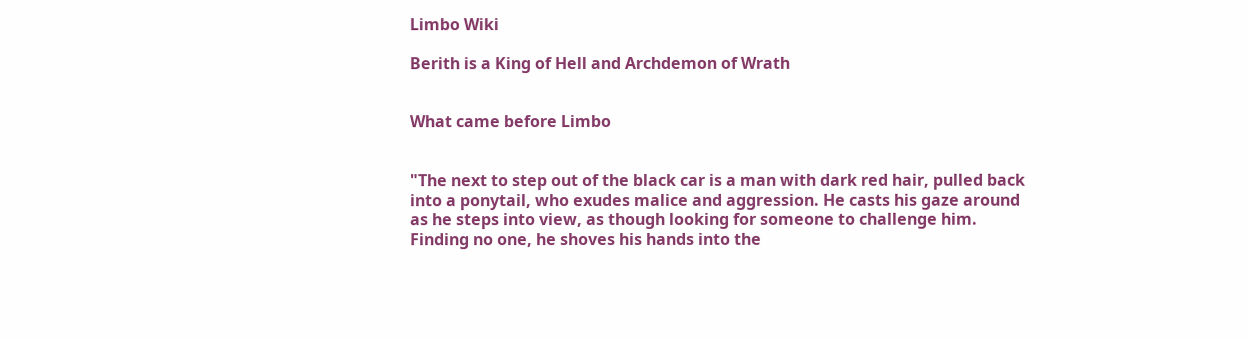Limbo Wiki

Berith is a King of Hell and Archdemon of Wrath


What came before Limbo


"The next to step out of the black car is a man with dark red hair, pulled back into a ponytail, who exudes malice and aggression. He casts his gaze around as he steps into view, as though looking for someone to challenge him. Finding no one, he shoves his hands into the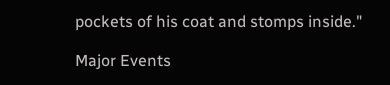pockets of his coat and stomps inside."

Major Events